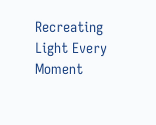Recreating Light Every Moment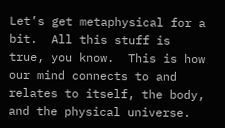Let’s get metaphysical for a bit.  All this stuff is true, you know.  This is how our mind connects to and relates to itself, the body, and the physical universe.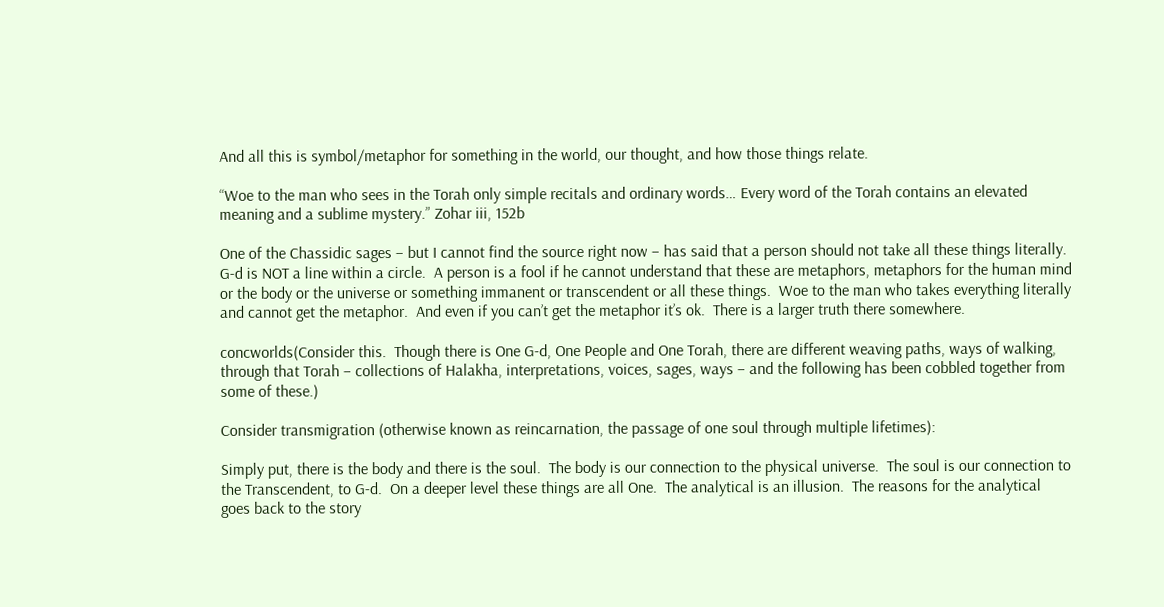And all this is symbol/metaphor for something in the world, our thought, and how those things relate.

“Woe to the man who sees in the Torah only simple recitals and ordinary words… Every word of the Torah contains an elevated meaning and a sublime mystery.” Zohar iii, 152b

One of the Chassidic sages – but I cannot find the source right now – has said that a person should not take all these things literally.  G-d is NOT a line within a circle.  A person is a fool if he cannot understand that these are metaphors, metaphors for the human mind or the body or the universe or something immanent or transcendent or all these things.  Woe to the man who takes everything literally and cannot get the metaphor.  And even if you can’t get the metaphor it’s ok.  There is a larger truth there somewhere.

concworlds(Consider this.  Though there is One G-d, One People and One Torah, there are different weaving paths, ways of walking, through that Torah – collections of Halakha, interpretations, voices, sages, ways – and the following has been cobbled together from some of these.)

Consider transmigration (otherwise known as reincarnation, the passage of one soul through multiple lifetimes):

Simply put, there is the body and there is the soul.  The body is our connection to the physical universe.  The soul is our connection to the Transcendent, to G-d.  On a deeper level these things are all One.  The analytical is an illusion.  The reasons for the analytical goes back to the story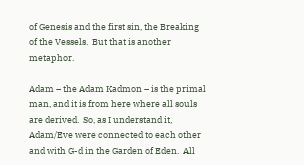of Genesis and the first sin, the Breaking of the Vessels.  But that is another metaphor.

Adam – the Adam Kadmon – is the primal man, and it is from here where all souls are derived.  So, as I understand it, Adam/Eve were connected to each other and with G-d in the Garden of Eden.  All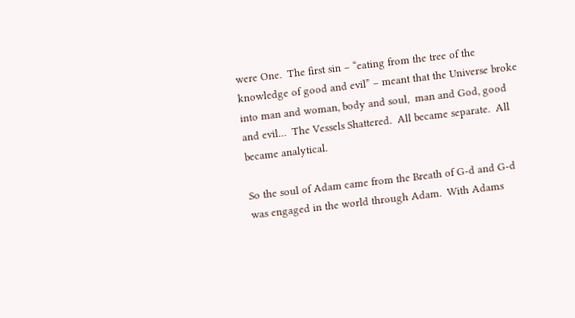were One.  The first sin – “eating from the tree of the knowledge of good and evil” – meant that the Universe broke into man and woman, body and soul,  man and God, good and evil…  The Vessels Shattered.  All became separate.  All became analytical.

So the soul of Adam came from the Breath of G-d and G-d was engaged in the world through Adam.  With Adams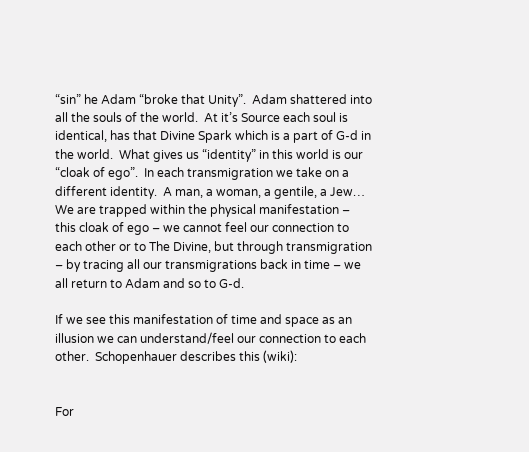“sin” he Adam “broke that Unity”.  Adam shattered into all the souls of the world.  At it’s Source each soul is identical, has that Divine Spark which is a part of G-d in the world.  What gives us “identity” in this world is our “cloak of ego”.  In each transmigration we take on a different identity.  A man, a woman, a gentile, a Jew…  We are trapped within the physical manifestation – this cloak of ego – we cannot feel our connection to each other or to The Divine, but through transmigration – by tracing all our transmigrations back in time – we all return to Adam and so to G-d.

If we see this manifestation of time and space as an illusion we can understand/feel our connection to each other.  Schopenhauer describes this (wiki):


For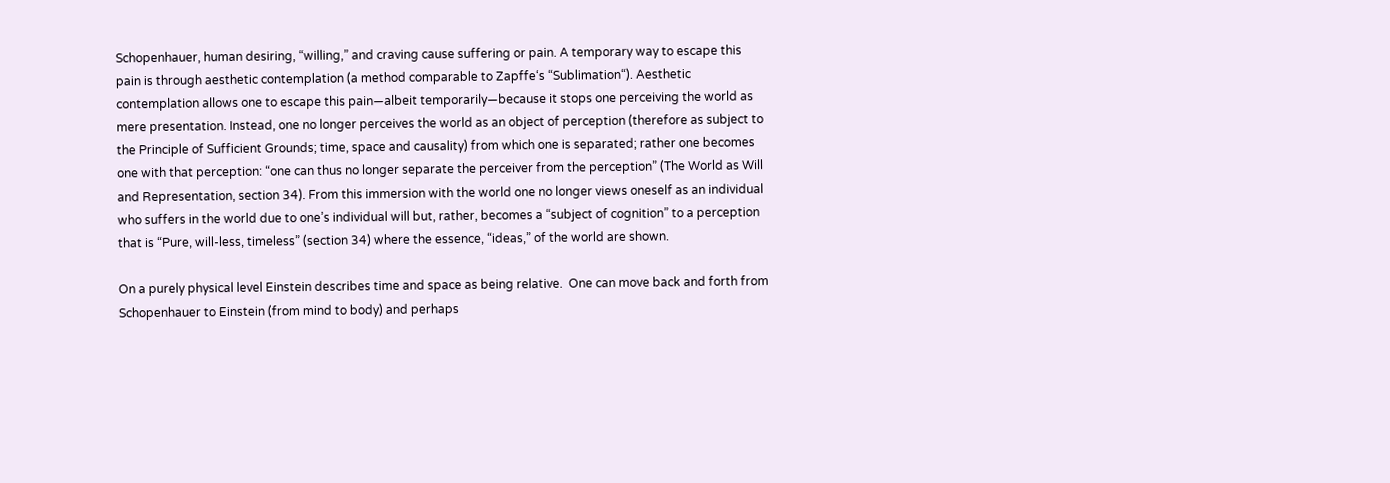Schopenhauer, human desiring, “willing,” and craving cause suffering or pain. A temporary way to escape this pain is through aesthetic contemplation (a method comparable to Zapffe‘s “Sublimation“). Aesthetic contemplation allows one to escape this pain—albeit temporarily—because it stops one perceiving the world as mere presentation. Instead, one no longer perceives the world as an object of perception (therefore as subject to the Principle of Sufficient Grounds; time, space and causality) from which one is separated; rather one becomes one with that perception: “one can thus no longer separate the perceiver from the perception” (The World as Will and Representation, section 34). From this immersion with the world one no longer views oneself as an individual who suffers in the world due to one’s individual will but, rather, becomes a “subject of cognition” to a perception that is “Pure, will-less, timeless” (section 34) where the essence, “ideas,” of the world are shown.

On a purely physical level Einstein describes time and space as being relative.  One can move back and forth from Schopenhauer to Einstein (from mind to body) and perhaps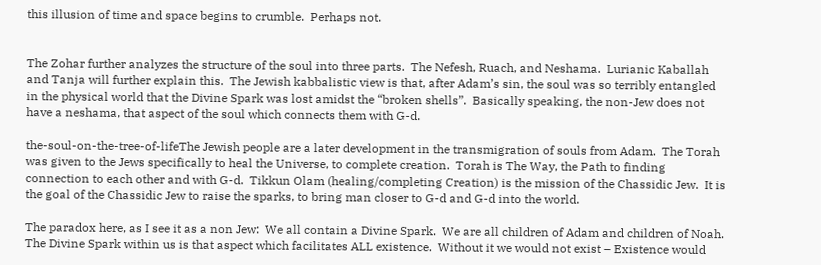this illusion of time and space begins to crumble.  Perhaps not.


The Zohar further analyzes the structure of the soul into three parts.  The Nefesh, Ruach, and Neshama.  Lurianic Kaballah and Tanja will further explain this.  The Jewish kabbalistic view is that, after Adam’s sin, the soul was so terribly entangled in the physical world that the Divine Spark was lost amidst the “broken shells”.  Basically speaking, the non-Jew does not have a neshama, that aspect of the soul which connects them with G-d.

the-soul-on-the-tree-of-lifeThe Jewish people are a later development in the transmigration of souls from Adam.  The Torah was given to the Jews specifically to heal the Universe, to complete creation.  Torah is The Way, the Path to finding connection to each other and with G-d.  Tikkun Olam (healing/completing Creation) is the mission of the Chassidic Jew.  It is the goal of the Chassidic Jew to raise the sparks, to bring man closer to G-d and G-d into the world.

The paradox here, as I see it as a non Jew:  We all contain a Divine Spark.  We are all children of Adam and children of Noah.  The Divine Spark within us is that aspect which facilitates ALL existence.  Without it we would not exist – Existence would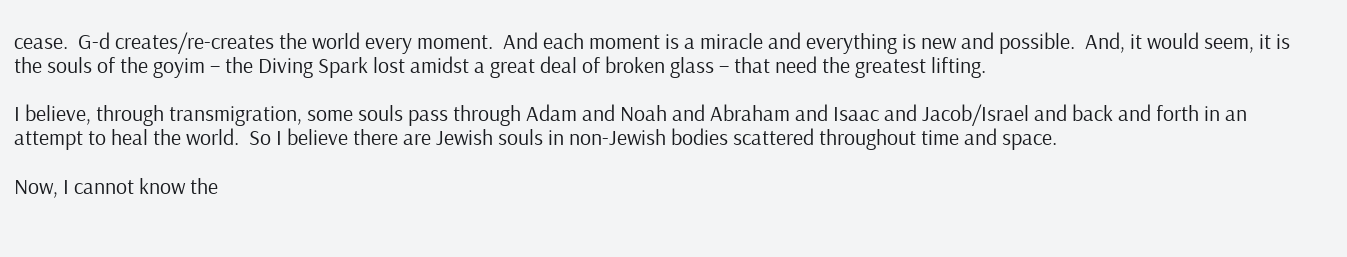cease.  G-d creates/re-creates the world every moment.  And each moment is a miracle and everything is new and possible.  And, it would seem, it is the souls of the goyim – the Diving Spark lost amidst a great deal of broken glass – that need the greatest lifting.

I believe, through transmigration, some souls pass through Adam and Noah and Abraham and Isaac and Jacob/Israel and back and forth in an attempt to heal the world.  So I believe there are Jewish souls in non-Jewish bodies scattered throughout time and space.

Now, I cannot know the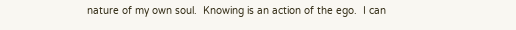nature of my own soul.  Knowing is an action of the ego.  I can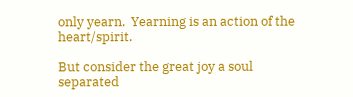only yearn.  Yearning is an action of the heart/spirit.

But consider the great joy a soul separated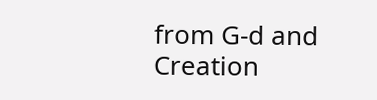from G-d and Creation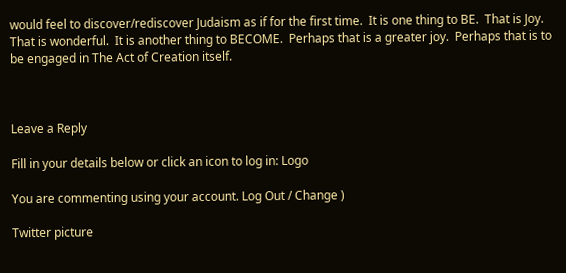would feel to discover/rediscover Judaism as if for the first time.  It is one thing to BE.  That is Joy. That is wonderful.  It is another thing to BECOME.  Perhaps that is a greater joy.  Perhaps that is to be engaged in The Act of Creation itself.



Leave a Reply

Fill in your details below or click an icon to log in: Logo

You are commenting using your account. Log Out / Change )

Twitter picture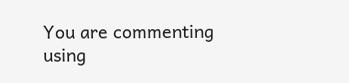You are commenting using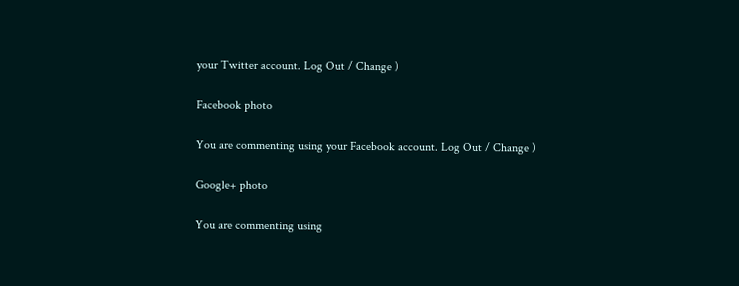your Twitter account. Log Out / Change )

Facebook photo

You are commenting using your Facebook account. Log Out / Change )

Google+ photo

You are commenting using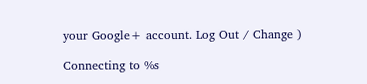your Google+ account. Log Out / Change )

Connecting to %s